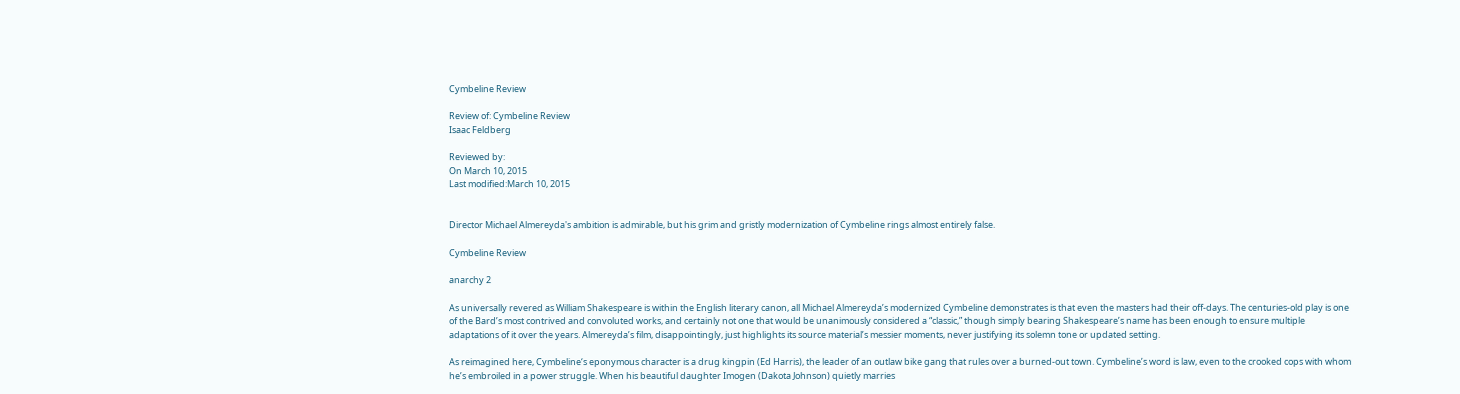Cymbeline Review

Review of: Cymbeline Review
Isaac Feldberg

Reviewed by:
On March 10, 2015
Last modified:March 10, 2015


Director Michael Almereyda's ambition is admirable, but his grim and gristly modernization of Cymbeline rings almost entirely false.

Cymbeline Review

anarchy 2

As universally revered as William Shakespeare is within the English literary canon, all Michael Almereyda’s modernized Cymbeline demonstrates is that even the masters had their off-days. The centuries-old play is one of the Bard’s most contrived and convoluted works, and certainly not one that would be unanimously considered a “classic,” though simply bearing Shakespeare’s name has been enough to ensure multiple adaptations of it over the years. Almereyda’s film, disappointingly, just highlights its source material’s messier moments, never justifying its solemn tone or updated setting.

As reimagined here, Cymbeline‘s eponymous character is a drug kingpin (Ed Harris), the leader of an outlaw bike gang that rules over a burned-out town. Cymbeline’s word is law, even to the crooked cops with whom he’s embroiled in a power struggle. When his beautiful daughter Imogen (Dakota Johnson) quietly marries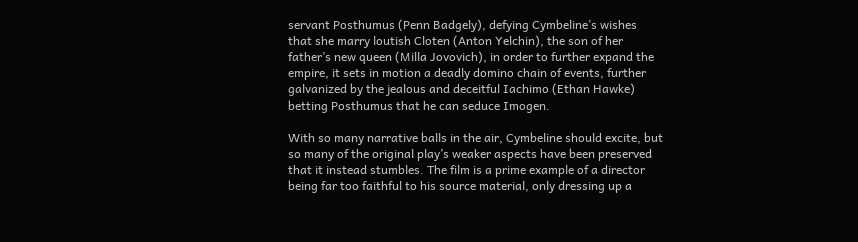servant Posthumus (Penn Badgely), defying Cymbeline’s wishes that she marry loutish Cloten (Anton Yelchin), the son of her father’s new queen (Milla Jovovich), in order to further expand the empire, it sets in motion a deadly domino chain of events, further galvanized by the jealous and deceitful Iachimo (Ethan Hawke) betting Posthumus that he can seduce Imogen.

With so many narrative balls in the air, Cymbeline should excite, but so many of the original play’s weaker aspects have been preserved that it instead stumbles. The film is a prime example of a director being far too faithful to his source material, only dressing up a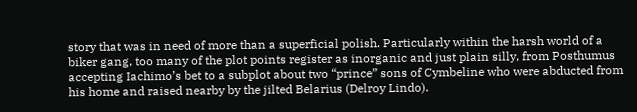story that was in need of more than a superficial polish. Particularly within the harsh world of a biker gang, too many of the plot points register as inorganic and just plain silly, from Posthumus accepting Iachimo’s bet to a subplot about two “prince” sons of Cymbeline who were abducted from his home and raised nearby by the jilted Belarius (Delroy Lindo).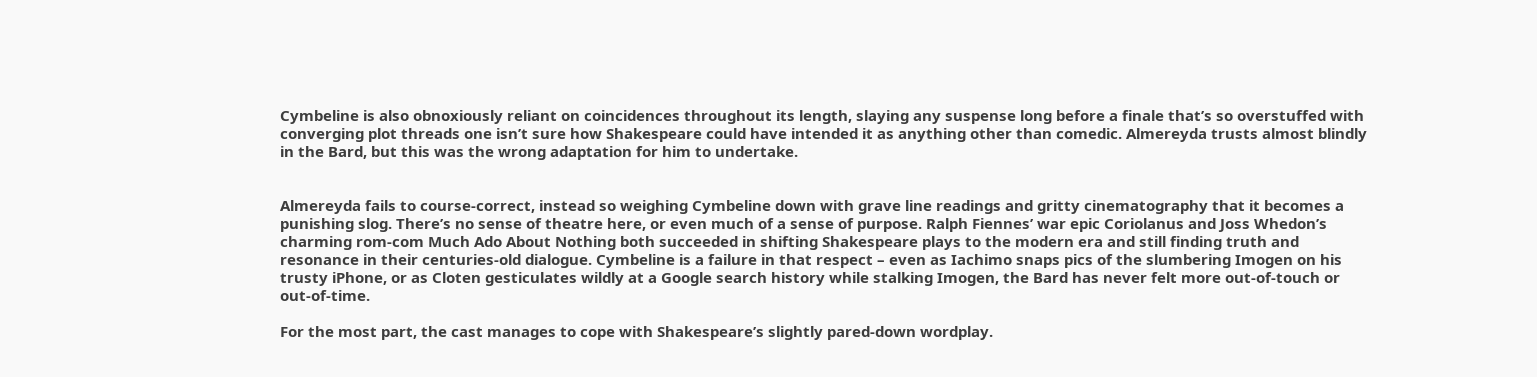Cymbeline is also obnoxiously reliant on coincidences throughout its length, slaying any suspense long before a finale that’s so overstuffed with converging plot threads one isn’t sure how Shakespeare could have intended it as anything other than comedic. Almereyda trusts almost blindly in the Bard, but this was the wrong adaptation for him to undertake.


Almereyda fails to course-correct, instead so weighing Cymbeline down with grave line readings and gritty cinematography that it becomes a punishing slog. There’s no sense of theatre here, or even much of a sense of purpose. Ralph Fiennes’ war epic Coriolanus and Joss Whedon’s charming rom-com Much Ado About Nothing both succeeded in shifting Shakespeare plays to the modern era and still finding truth and resonance in their centuries-old dialogue. Cymbeline is a failure in that respect – even as Iachimo snaps pics of the slumbering Imogen on his trusty iPhone, or as Cloten gesticulates wildly at a Google search history while stalking Imogen, the Bard has never felt more out-of-touch or out-of-time.

For the most part, the cast manages to cope with Shakespeare’s slightly pared-down wordplay.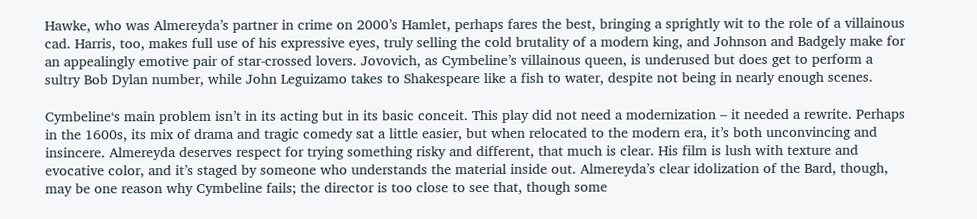Hawke, who was Almereyda’s partner in crime on 2000’s Hamlet, perhaps fares the best, bringing a sprightly wit to the role of a villainous cad. Harris, too, makes full use of his expressive eyes, truly selling the cold brutality of a modern king, and Johnson and Badgely make for an appealingly emotive pair of star-crossed lovers. Jovovich, as Cymbeline’s villainous queen, is underused but does get to perform a sultry Bob Dylan number, while John Leguizamo takes to Shakespeare like a fish to water, despite not being in nearly enough scenes.

Cymbeline‘s main problem isn’t in its acting but in its basic conceit. This play did not need a modernization – it needed a rewrite. Perhaps in the 1600s, its mix of drama and tragic comedy sat a little easier, but when relocated to the modern era, it’s both unconvincing and insincere. Almereyda deserves respect for trying something risky and different, that much is clear. His film is lush with texture and evocative color, and it’s staged by someone who understands the material inside out. Almereyda’s clear idolization of the Bard, though, may be one reason why Cymbeline fails; the director is too close to see that, though some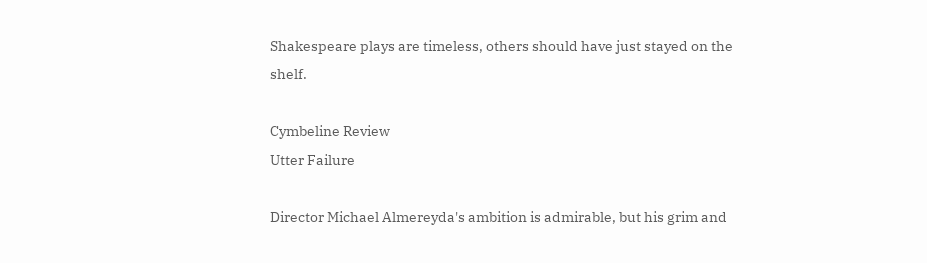Shakespeare plays are timeless, others should have just stayed on the shelf.

Cymbeline Review
Utter Failure

Director Michael Almereyda's ambition is admirable, but his grim and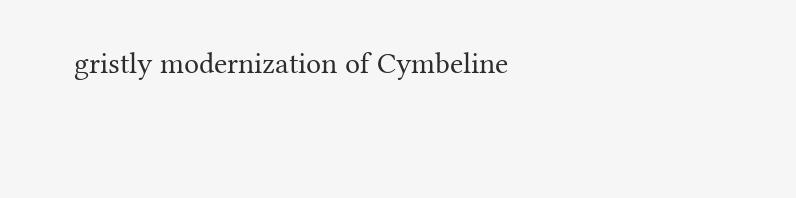gristly modernization of Cymbeline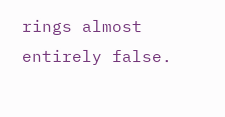rings almost entirely false.